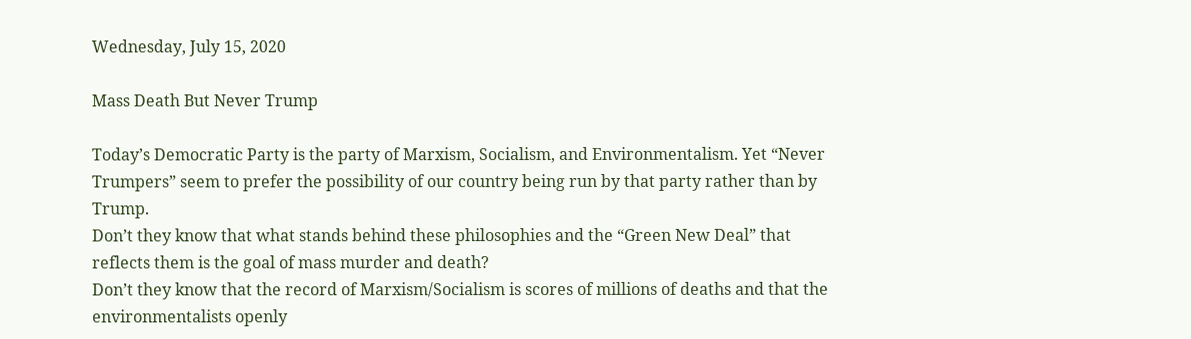Wednesday, July 15, 2020

Mass Death But Never Trump

Today’s Democratic Party is the party of Marxism, Socialism, and Environmentalism. Yet “Never Trumpers” seem to prefer the possibility of our country being run by that party rather than by Trump.
Don’t they know that what stands behind these philosophies and the “Green New Deal” that reflects them is the goal of mass murder and death?
Don’t they know that the record of Marxism/Socialism is scores of millions of deaths and that the environmentalists openly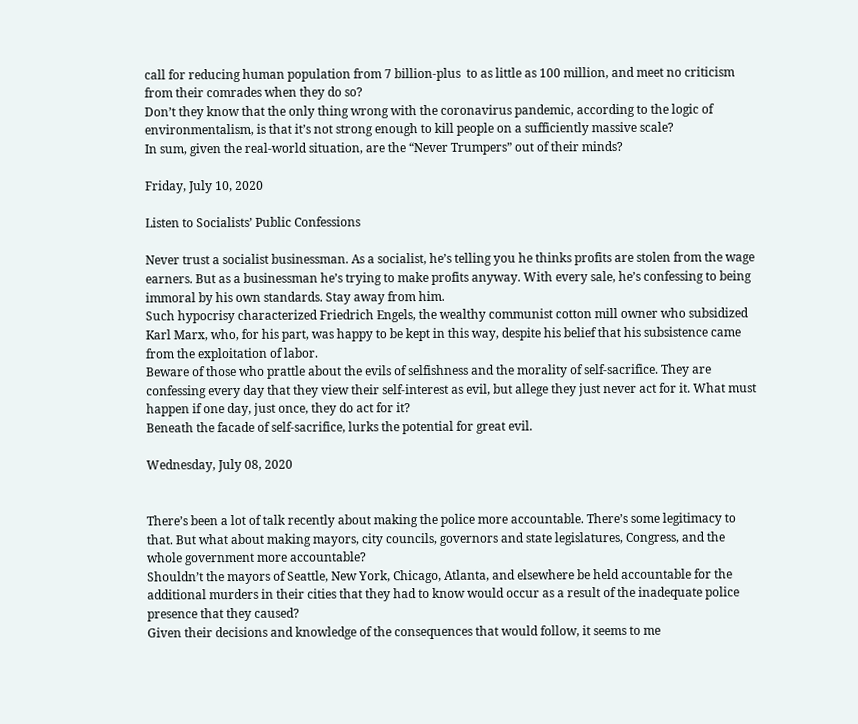call for reducing human population from 7 billion-plus  to as little as 100 million, and meet no criticism from their comrades when they do so?
Don’t they know that the only thing wrong with the coronavirus pandemic, according to the logic of environmentalism, is that it’s not strong enough to kill people on a sufficiently massive scale?
In sum, given the real-world situation, are the “Never Trumpers” out of their minds?

Friday, July 10, 2020

Listen to Socialists’ Public Confessions

Never trust a socialist businessman. As a socialist, he’s telling you he thinks profits are stolen from the wage earners. But as a businessman he’s trying to make profits anyway. With every sale, he’s confessing to being immoral by his own standards. Stay away from him.
Such hypocrisy characterized Friedrich Engels, the wealthy communist cotton mill owner who subsidized Karl Marx, who, for his part, was happy to be kept in this way, despite his belief that his subsistence came from the exploitation of labor.
Beware of those who prattle about the evils of selfishness and the morality of self-sacrifice. They are confessing every day that they view their self-interest as evil, but allege they just never act for it. What must happen if one day, just once, they do act for it?
Beneath the facade of self-sacrifice, lurks the potential for great evil.

Wednesday, July 08, 2020


There’s been a lot of talk recently about making the police more accountable. There’s some legitimacy to that. But what about making mayors, city councils, governors and state legislatures, Congress, and the whole government more accountable?
Shouldn’t the mayors of Seattle, New York, Chicago, Atlanta, and elsewhere be held accountable for the additional murders in their cities that they had to know would occur as a result of the inadequate police presence that they caused?
Given their decisions and knowledge of the consequences that would follow, it seems to me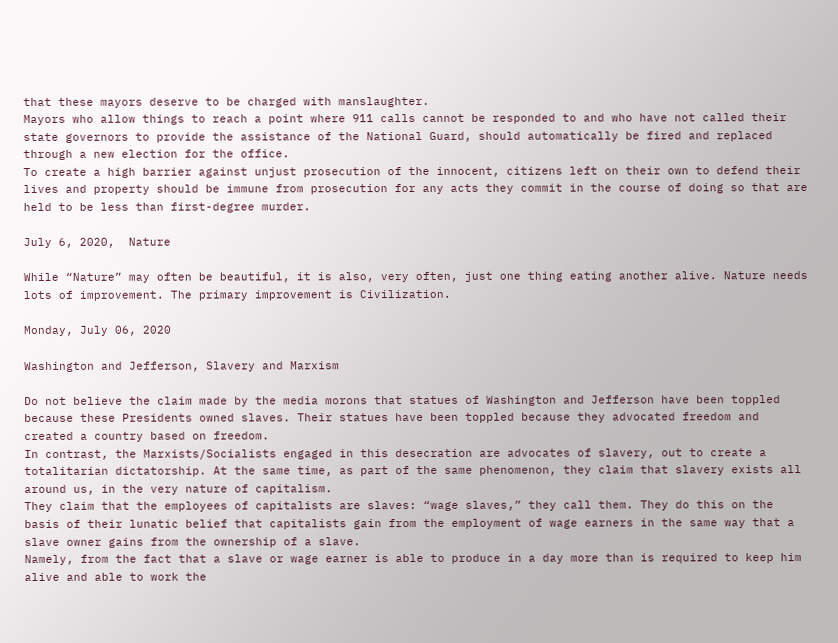that these mayors deserve to be charged with manslaughter.
Mayors who allow things to reach a point where 911 calls cannot be responded to and who have not called their state governors to provide the assistance of the National Guard, should automatically be fired and replaced through a new election for the office.
To create a high barrier against unjust prosecution of the innocent, citizens left on their own to defend their lives and property should be immune from prosecution for any acts they commit in the course of doing so that are held to be less than first-degree murder.

July 6, 2020,  Nature

While “Nature” may often be beautiful, it is also, very often, just one thing eating another alive. Nature needs lots of improvement. The primary improvement is Civilization.

Monday, July 06, 2020

Washington and Jefferson, Slavery and Marxism

Do not believe the claim made by the media morons that statues of Washington and Jefferson have been toppled because these Presidents owned slaves. Their statues have been toppled because they advocated freedom and created a country based on freedom.
In contrast, the Marxists/Socialists engaged in this desecration are advocates of slavery, out to create a totalitarian dictatorship. At the same time, as part of the same phenomenon, they claim that slavery exists all around us, in the very nature of capitalism.
They claim that the employees of capitalists are slaves: “wage slaves,” they call them. They do this on the basis of their lunatic belief that capitalists gain from the employment of wage earners in the same way that a slave owner gains from the ownership of a slave.
Namely, from the fact that a slave or wage earner is able to produce in a day more than is required to keep him alive and able to work the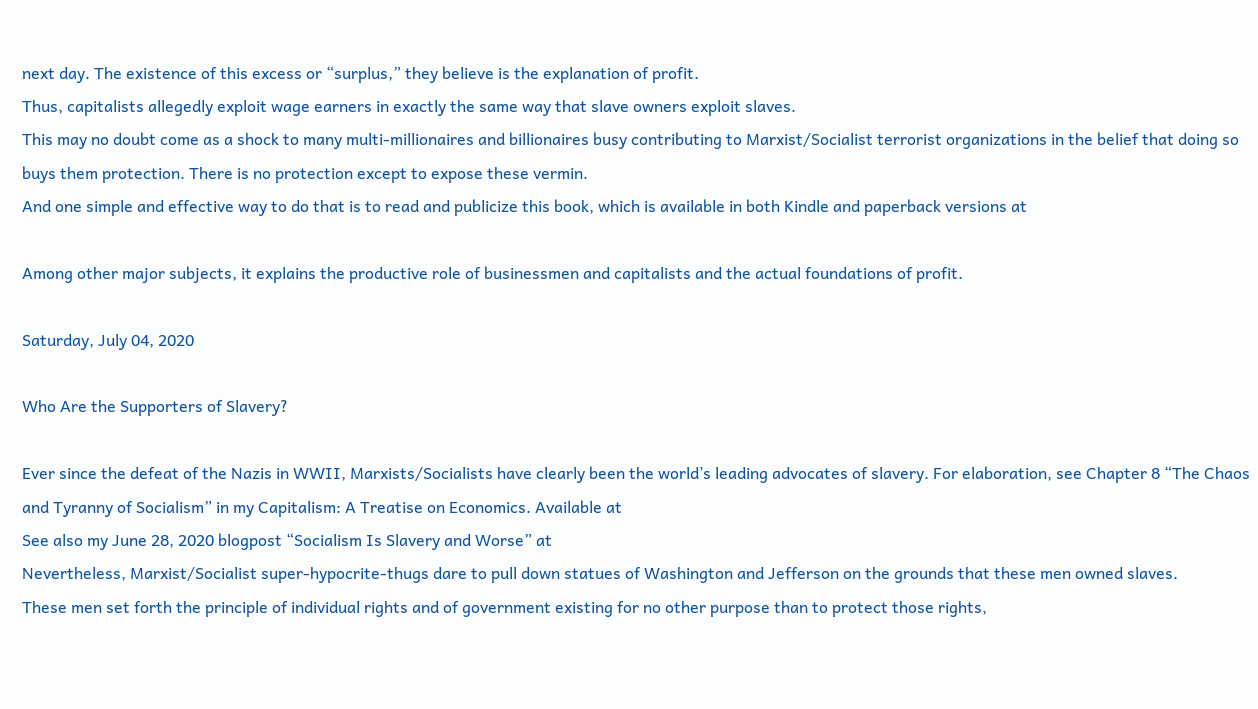next day. The existence of this excess or “surplus,” they believe is the explanation of profit.
Thus, capitalists allegedly exploit wage earners in exactly the same way that slave owners exploit slaves.
This may no doubt come as a shock to many multi-millionaires and billionaires busy contributing to Marxist/Socialist terrorist organizations in the belief that doing so buys them protection. There is no protection except to expose these vermin.
And one simple and effective way to do that is to read and publicize this book, which is available in both Kindle and paperback versions at

Among other major subjects, it explains the productive role of businessmen and capitalists and the actual foundations of profit.

Saturday, July 04, 2020

Who Are the Supporters of Slavery?

Ever since the defeat of the Nazis in WWII, Marxists/Socialists have clearly been the world’s leading advocates of slavery. For elaboration, see Chapter 8 “The Chaos and Tyranny of Socialism” in my Capitalism: A Treatise on Economics. Available at
See also my June 28, 2020 blogpost “Socialism Is Slavery and Worse” at
Nevertheless, Marxist/Socialist super-hypocrite-thugs dare to pull down statues of Washington and Jefferson on the grounds that these men owned slaves.
These men set forth the principle of individual rights and of government existing for no other purpose than to protect those rights,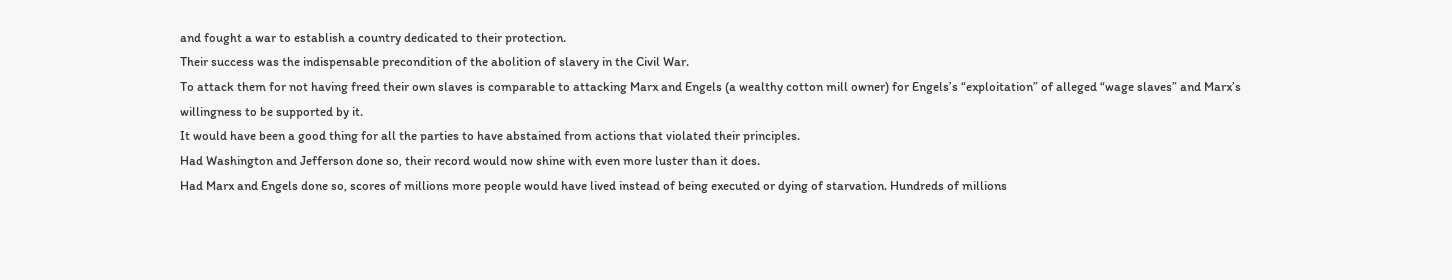and fought a war to establish a country dedicated to their protection.
Their success was the indispensable precondition of the abolition of slavery in the Civil War.
To attack them for not having freed their own slaves is comparable to attacking Marx and Engels (a wealthy cotton mill owner) for Engels’s “exploitation” of alleged “wage slaves” and Marx’s willingness to be supported by it.
It would have been a good thing for all the parties to have abstained from actions that violated their principles.
Had Washington and Jefferson done so, their record would now shine with even more luster than it does.
Had Marx and Engels done so, scores of millions more people would have lived instead of being executed or dying of starvation. Hundreds of millions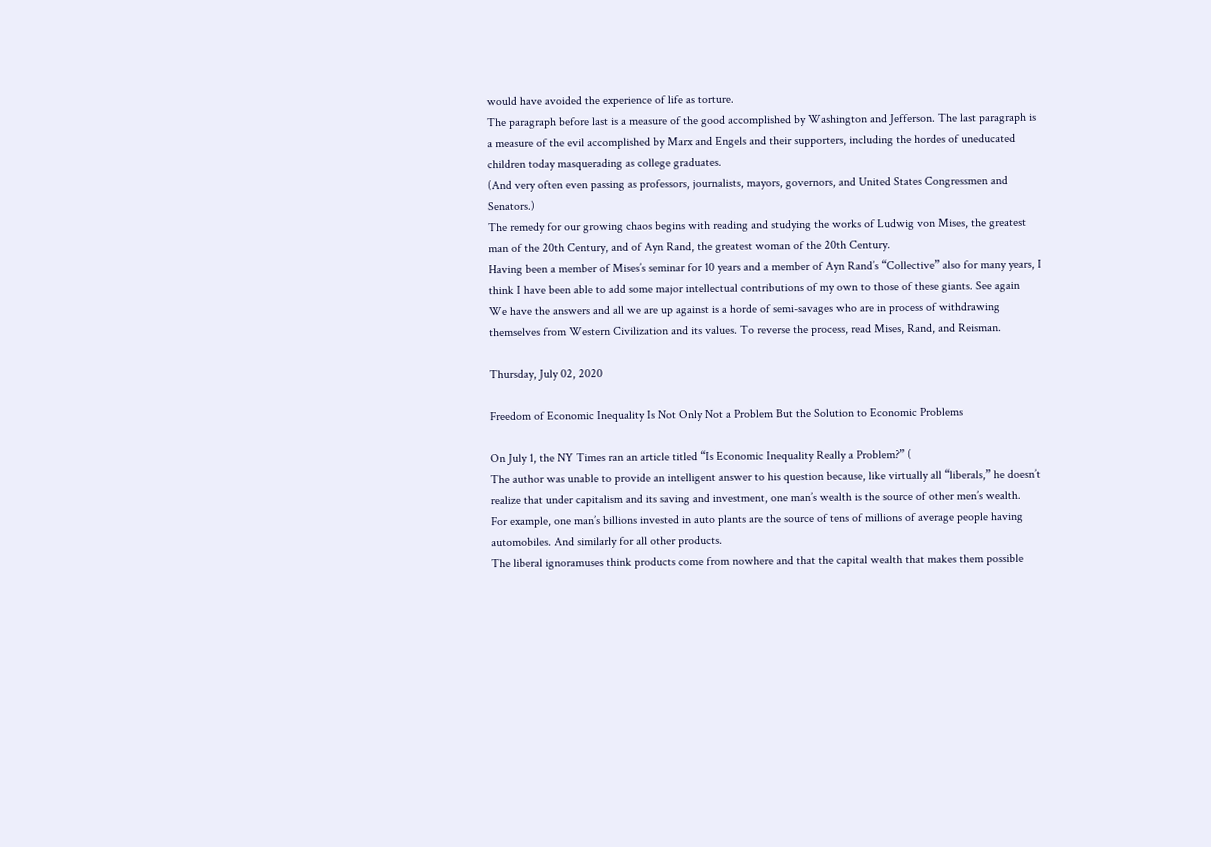would have avoided the experience of life as torture.
The paragraph before last is a measure of the good accomplished by Washington and Jefferson. The last paragraph is a measure of the evil accomplished by Marx and Engels and their supporters, including the hordes of uneducated children today masquerading as college graduates.
(And very often even passing as professors, journalists, mayors, governors, and United States Congressmen and Senators.)
The remedy for our growing chaos begins with reading and studying the works of Ludwig von Mises, the greatest man of the 20th Century, and of Ayn Rand, the greatest woman of the 20th Century.
Having been a member of Mises’s seminar for 10 years and a member of Ayn Rand’s “Collective” also for many years, I think I have been able to add some major intellectual contributions of my own to those of these giants. See again
We have the answers and all we are up against is a horde of semi-savages who are in process of withdrawing themselves from Western Civilization and its values. To reverse the process, read Mises, Rand, and Reisman.

Thursday, July 02, 2020

Freedom of Economic Inequality Is Not Only Not a Problem But the Solution to Economic Problems

On July 1, the NY Times ran an article titled “Is Economic Inequality Really a Problem?” (
The author was unable to provide an intelligent answer to his question because, like virtually all “liberals,” he doesn’t realize that under capitalism and its saving and investment, one man’s wealth is the source of other men’s wealth.
For example, one man’s billions invested in auto plants are the source of tens of millions of average people having automobiles. And similarly for all other products.
The liberal ignoramuses think products come from nowhere and that the capital wealth that makes them possible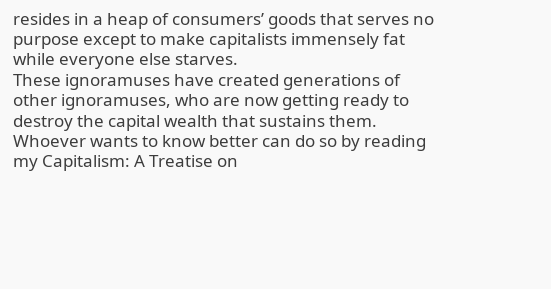resides in a heap of consumers’ goods that serves no purpose except to make capitalists immensely fat while everyone else starves.
These ignoramuses have created generations of other ignoramuses, who are now getting ready to destroy the capital wealth that sustains them. Whoever wants to know better can do so by reading my Capitalism: A Treatise on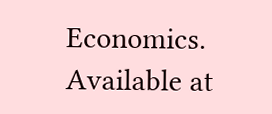Economics. Available at